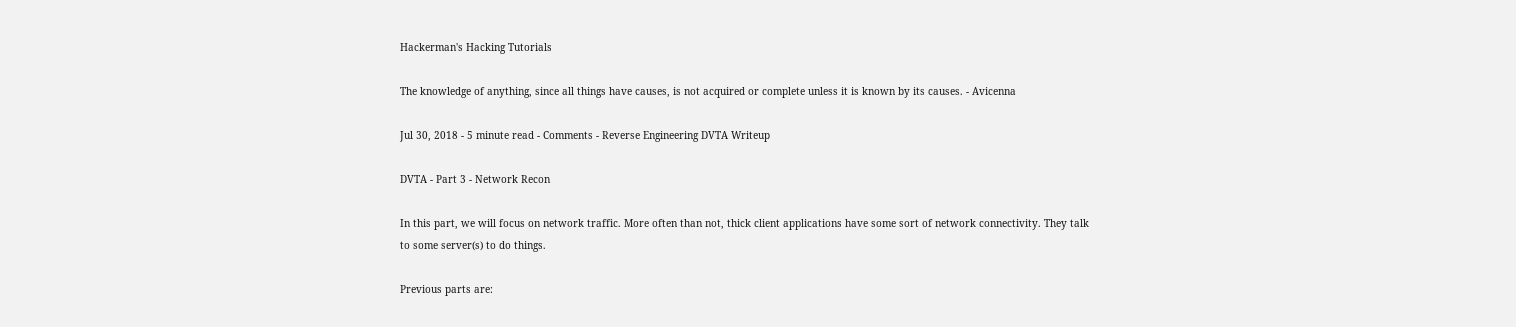Hackerman's Hacking Tutorials

The knowledge of anything, since all things have causes, is not acquired or complete unless it is known by its causes. - Avicenna

Jul 30, 2018 - 5 minute read - Comments - Reverse Engineering DVTA Writeup

DVTA - Part 3 - Network Recon

In this part, we will focus on network traffic. More often than not, thick client applications have some sort of network connectivity. They talk to some server(s) to do things.

Previous parts are: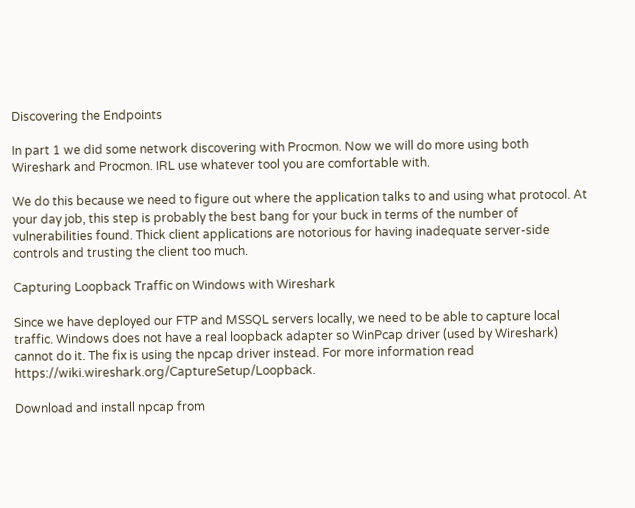Discovering the Endpoints

In part 1 we did some network discovering with Procmon. Now we will do more using both Wireshark and Procmon. IRL use whatever tool you are comfortable with.

We do this because we need to figure out where the application talks to and using what protocol. At your day job, this step is probably the best bang for your buck in terms of the number of vulnerabilities found. Thick client applications are notorious for having inadequate server-side controls and trusting the client too much.

Capturing Loopback Traffic on Windows with Wireshark

Since we have deployed our FTP and MSSQL servers locally, we need to be able to capture local traffic. Windows does not have a real loopback adapter so WinPcap driver (used by Wireshark) cannot do it. The fix is using the npcap driver instead. For more information read https://wiki.wireshark.org/CaptureSetup/Loopback.

Download and install npcap from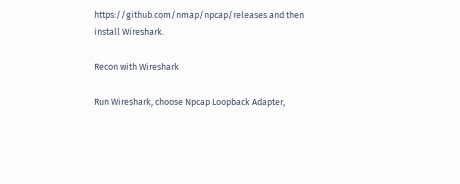https://github.com/nmap/npcap/releases and then install Wireshark.

Recon with Wireshark

Run Wireshark, choose Npcap Loopback Adapter,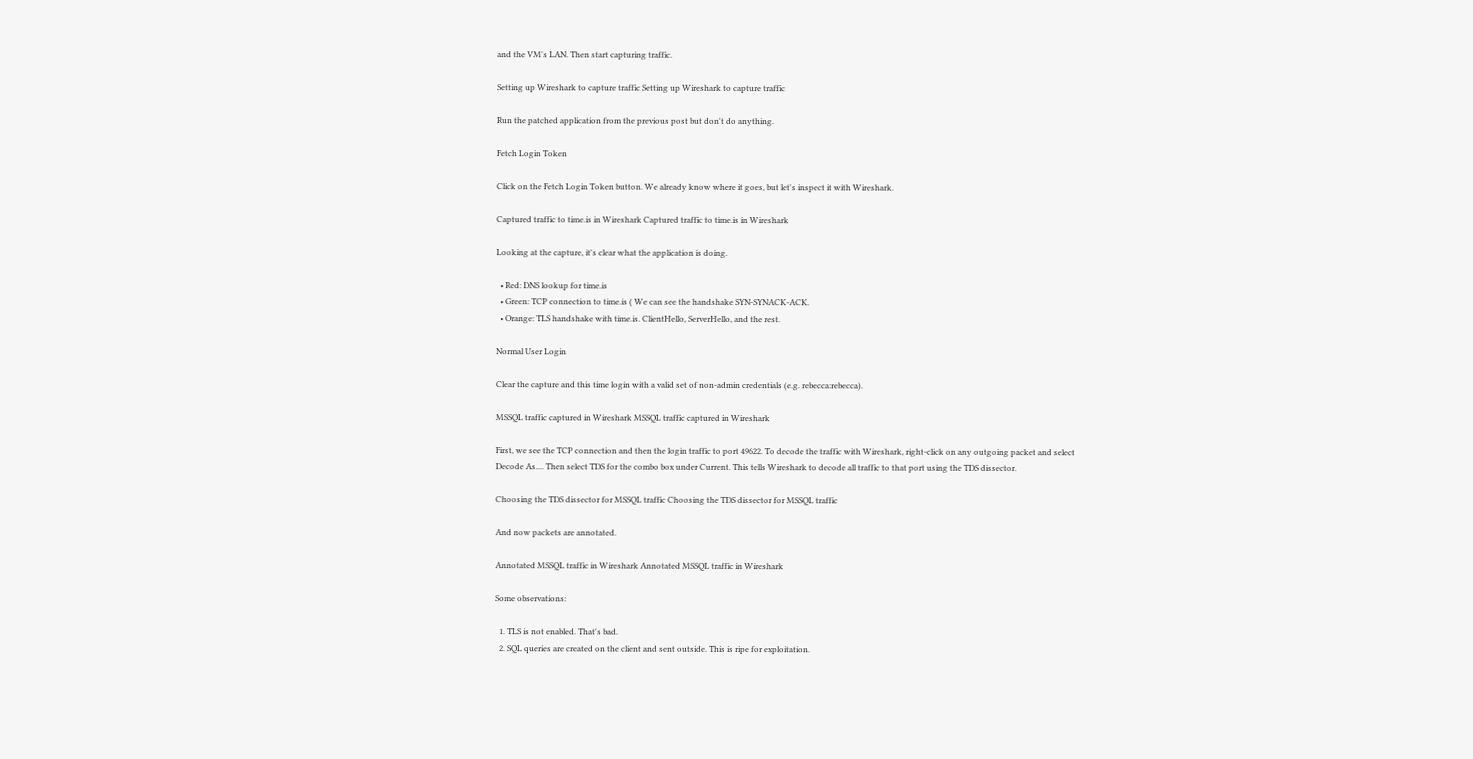and the VM's LAN. Then start capturing traffic.

Setting up Wireshark to capture traffic Setting up Wireshark to capture traffic

Run the patched application from the previous post but don't do anything.

Fetch Login Token

Click on the Fetch Login Token button. We already know where it goes, but let's inspect it with Wireshark.

Captured traffic to time.is in Wireshark Captured traffic to time.is in Wireshark

Looking at the capture, it's clear what the application is doing.

  • Red: DNS lookup for time.is
  • Green: TCP connection to time.is ( We can see the handshake SYN-SYNACK-ACK.
  • Orange: TLS handshake with time.is. ClientHello, ServerHello, and the rest.

Normal User Login

Clear the capture and this time login with a valid set of non-admin credentials (e.g. rebecca:rebecca).

MSSQL traffic captured in Wireshark MSSQL traffic captured in Wireshark

First, we see the TCP connection and then the login traffic to port 49622. To decode the traffic with Wireshark, right-click on any outgoing packet and select Decode As.... Then select TDS for the combo box under Current. This tells Wireshark to decode all traffic to that port using the TDS dissector.

Choosing the TDS dissector for MSSQL traffic Choosing the TDS dissector for MSSQL traffic

And now packets are annotated.

Annotated MSSQL traffic in Wireshark Annotated MSSQL traffic in Wireshark

Some observations:

  1. TLS is not enabled. That's bad.
  2. SQL queries are created on the client and sent outside. This is ripe for exploitation.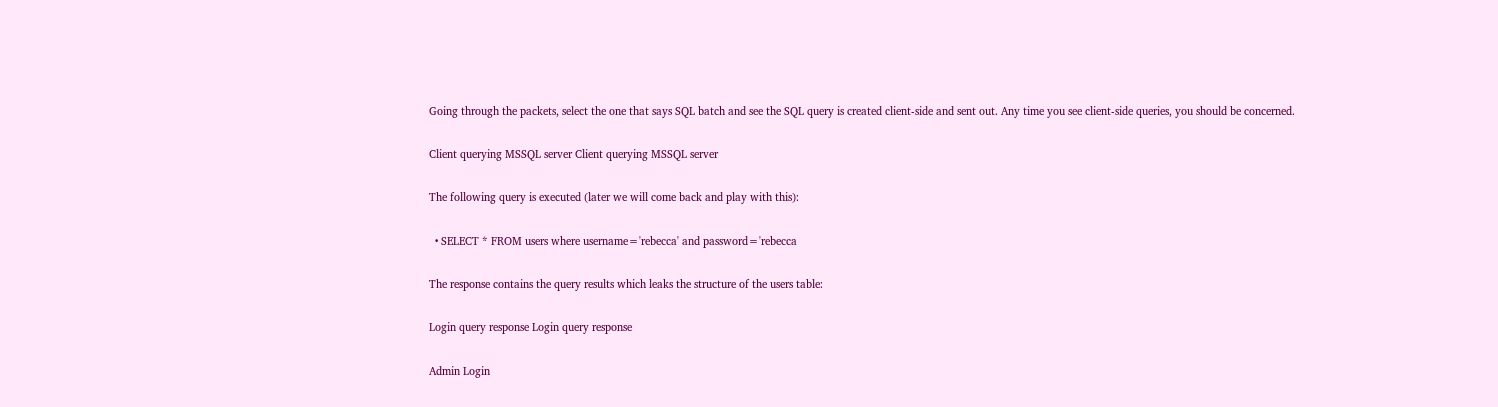Going through the packets, select the one that says SQL batch and see the SQL query is created client-side and sent out. Any time you see client-side queries, you should be concerned.

Client querying MSSQL server Client querying MSSQL server

The following query is executed (later we will come back and play with this):

  • SELECT * FROM users where username='rebecca' and password='rebecca

The response contains the query results which leaks the structure of the users table:

Login query response Login query response

Admin Login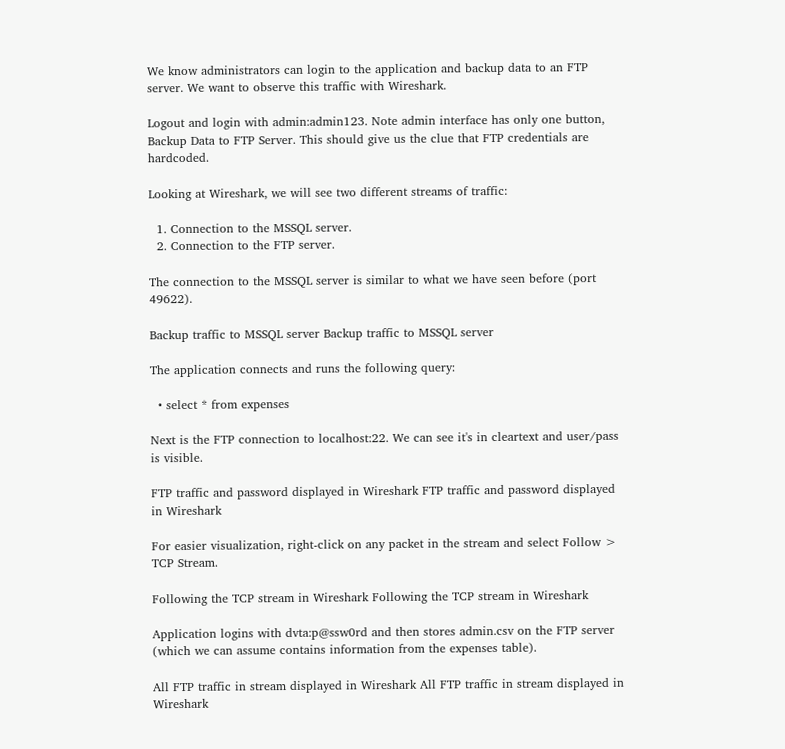We know administrators can login to the application and backup data to an FTP server. We want to observe this traffic with Wireshark.

Logout and login with admin:admin123. Note admin interface has only one button, Backup Data to FTP Server. This should give us the clue that FTP credentials are hardcoded.

Looking at Wireshark, we will see two different streams of traffic:

  1. Connection to the MSSQL server.
  2. Connection to the FTP server.

The connection to the MSSQL server is similar to what we have seen before (port 49622).

Backup traffic to MSSQL server Backup traffic to MSSQL server

The application connects and runs the following query:

  • select * from expenses

Next is the FTP connection to localhost:22. We can see it's in cleartext and user/pass is visible.

FTP traffic and password displayed in Wireshark FTP traffic and password displayed in Wireshark

For easier visualization, right-click on any packet in the stream and select Follow > TCP Stream.

Following the TCP stream in Wireshark Following the TCP stream in Wireshark

Application logins with dvta:p@ssw0rd and then stores admin.csv on the FTP server (which we can assume contains information from the expenses table).

All FTP traffic in stream displayed in Wireshark All FTP traffic in stream displayed in Wireshark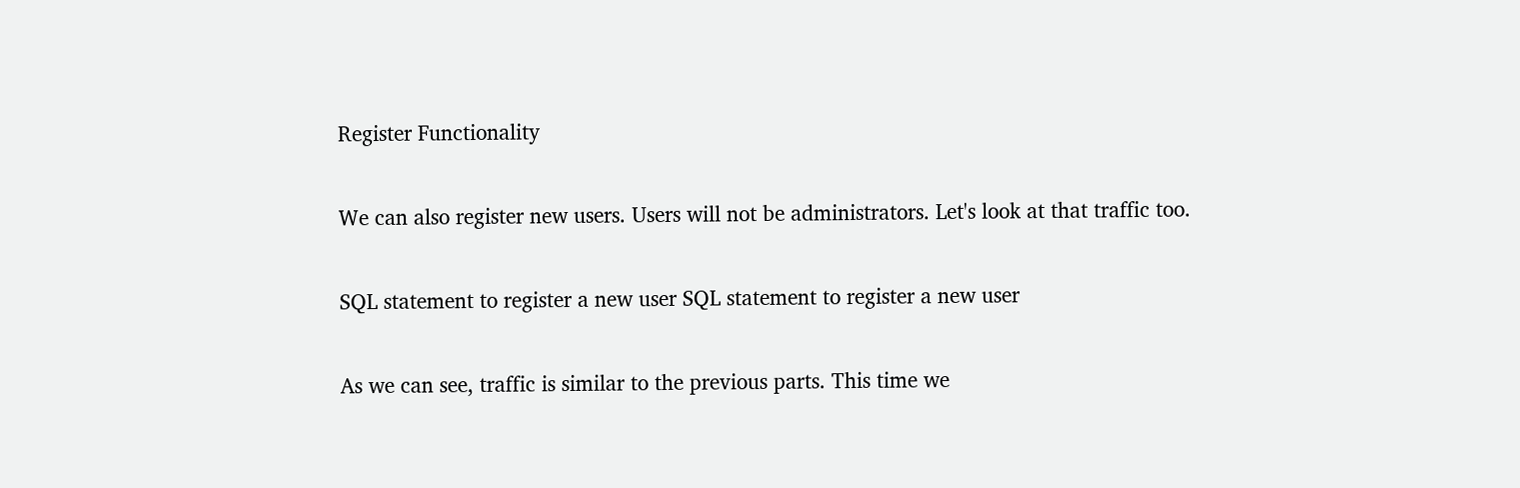Register Functionality

We can also register new users. Users will not be administrators. Let's look at that traffic too.

SQL statement to register a new user SQL statement to register a new user

As we can see, traffic is similar to the previous parts. This time we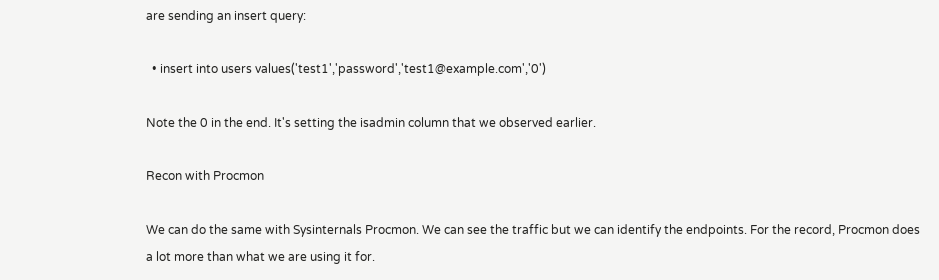are sending an insert query:

  • insert into users values('test1','password','test1@example.com','0')

Note the 0 in the end. It's setting the isadmin column that we observed earlier.

Recon with Procmon

We can do the same with Sysinternals Procmon. We can see the traffic but we can identify the endpoints. For the record, Procmon does a lot more than what we are using it for.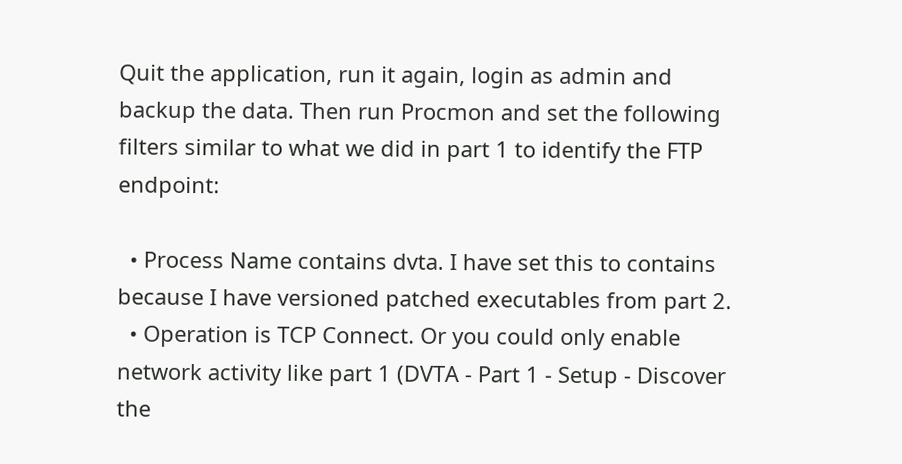Quit the application, run it again, login as admin and backup the data. Then run Procmon and set the following filters similar to what we did in part 1 to identify the FTP endpoint:

  • Process Name contains dvta. I have set this to contains because I have versioned patched executables from part 2.
  • Operation is TCP Connect. Or you could only enable network activity like part 1 (DVTA - Part 1 - Setup - Discover the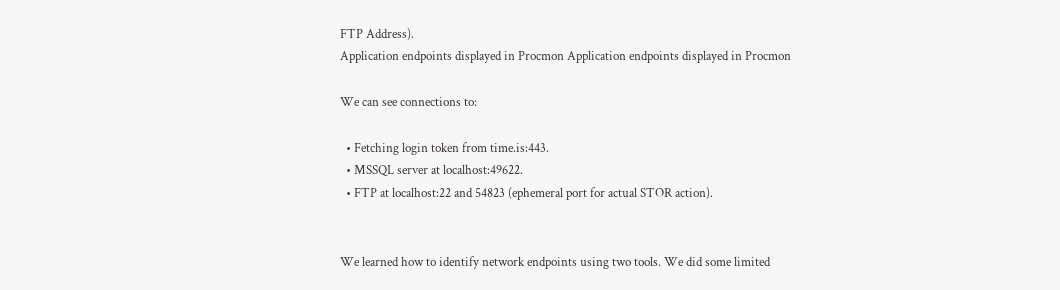FTP Address).
Application endpoints displayed in Procmon Application endpoints displayed in Procmon

We can see connections to:

  • Fetching login token from time.is:443.
  • MSSQL server at localhost:49622.
  • FTP at localhost:22 and 54823 (ephemeral port for actual STOR action).


We learned how to identify network endpoints using two tools. We did some limited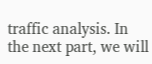traffic analysis. In the next part, we will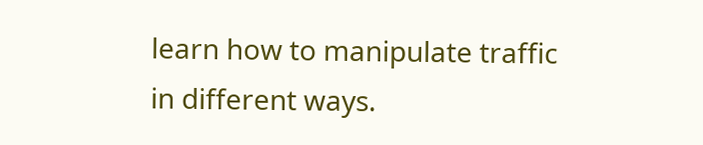learn how to manipulate traffic in different ways.